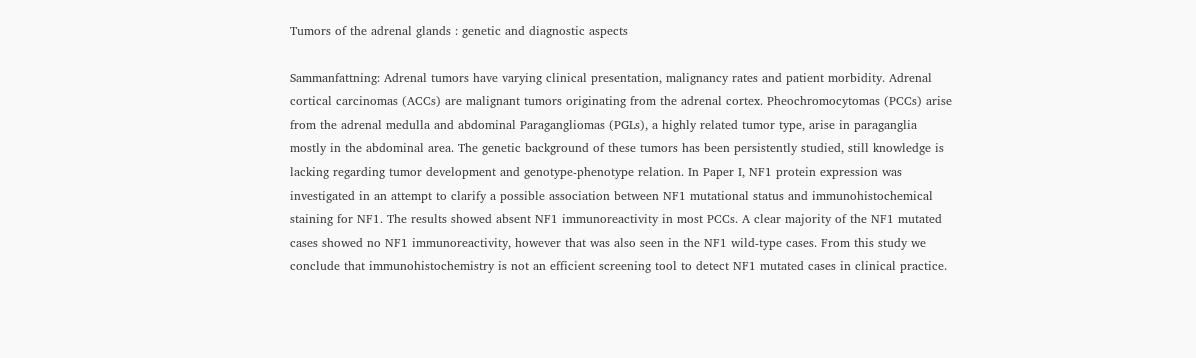Tumors of the adrenal glands : genetic and diagnostic aspects

Sammanfattning: Adrenal tumors have varying clinical presentation, malignancy rates and patient morbidity. Adrenal cortical carcinomas (ACCs) are malignant tumors originating from the adrenal cortex. Pheochromocytomas (PCCs) arise from the adrenal medulla and abdominal Paragangliomas (PGLs), a highly related tumor type, arise in paraganglia mostly in the abdominal area. The genetic background of these tumors has been persistently studied, still knowledge is lacking regarding tumor development and genotype-phenotype relation. In Paper I, NF1 protein expression was investigated in an attempt to clarify a possible association between NF1 mutational status and immunohistochemical staining for NF1. The results showed absent NF1 immunoreactivity in most PCCs. A clear majority of the NF1 mutated cases showed no NF1 immunoreactivity, however that was also seen in the NF1 wild-type cases. From this study we conclude that immunohistochemistry is not an efficient screening tool to detect NF1 mutated cases in clinical practice.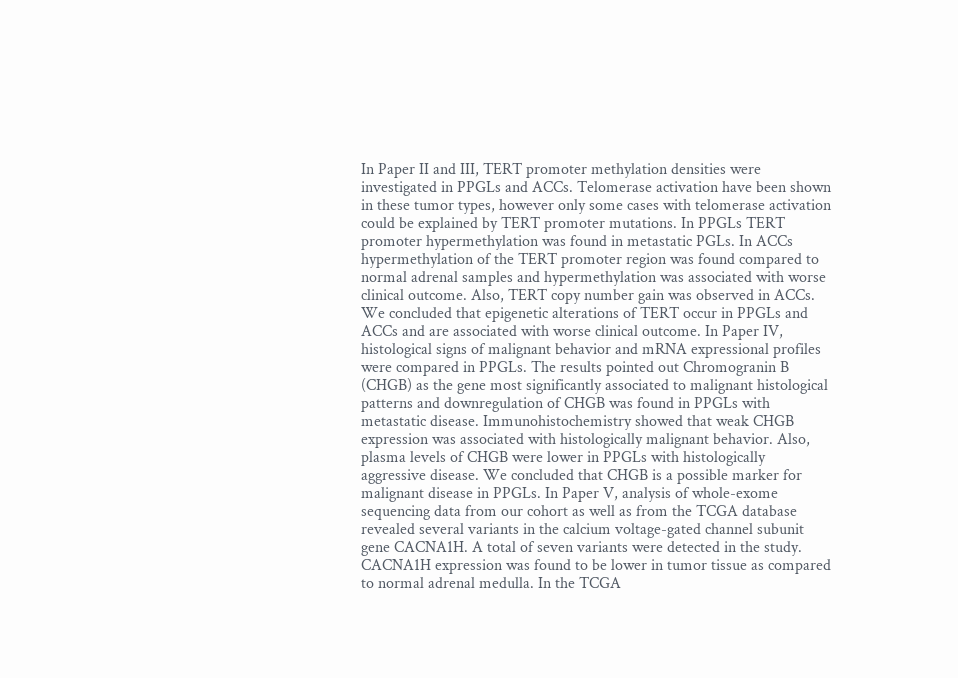In Paper II and III, TERT promoter methylation densities were investigated in PPGLs and ACCs. Telomerase activation have been shown in these tumor types, however only some cases with telomerase activation could be explained by TERT promoter mutations. In PPGLs TERT promoter hypermethylation was found in metastatic PGLs. In ACCs hypermethylation of the TERT promoter region was found compared to normal adrenal samples and hypermethylation was associated with worse clinical outcome. Also, TERT copy number gain was observed in ACCs. We concluded that epigenetic alterations of TERT occur in PPGLs and ACCs and are associated with worse clinical outcome. In Paper IV, histological signs of malignant behavior and mRNA expressional profiles were compared in PPGLs. The results pointed out Chromogranin B (CHGB) as the gene most significantly associated to malignant histological patterns and downregulation of CHGB was found in PPGLs with metastatic disease. Immunohistochemistry showed that weak CHGB expression was associated with histologically malignant behavior. Also, plasma levels of CHGB were lower in PPGLs with histologically aggressive disease. We concluded that CHGB is a possible marker for malignant disease in PPGLs. In Paper V, analysis of whole-exome sequencing data from our cohort as well as from the TCGA database revealed several variants in the calcium voltage-gated channel subunit gene CACNA1H. A total of seven variants were detected in the study. CACNA1H expression was found to be lower in tumor tissue as compared to normal adrenal medulla. In the TCGA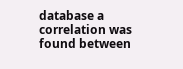database a correlation was found between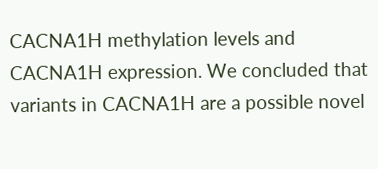CACNA1H methylation levels and CACNA1H expression. We concluded that variants in CACNA1H are a possible novel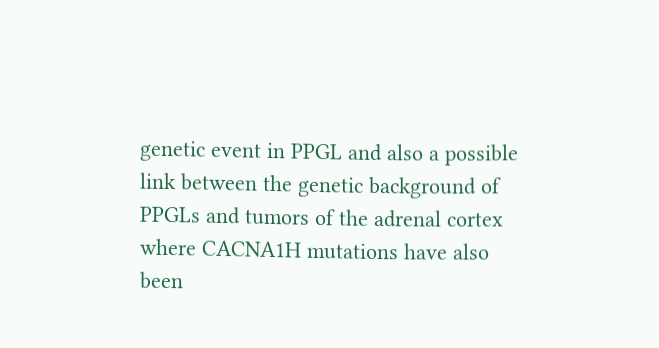genetic event in PPGL and also a possible link between the genetic background of PPGLs and tumors of the adrenal cortex where CACNA1H mutations have also been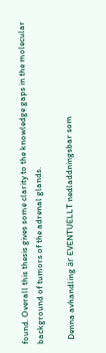found. Overall this thesis gives some clarity to the knowledge gaps in the molecular background of tumors of the adrenal glands.

  Denna avhandling är EVENTUELLT nedladdningsbar som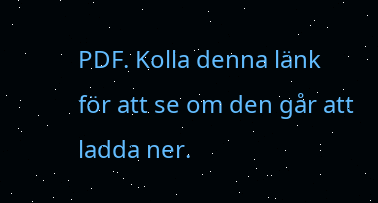PDF. Kolla denna länk för att se om den går att ladda ner.